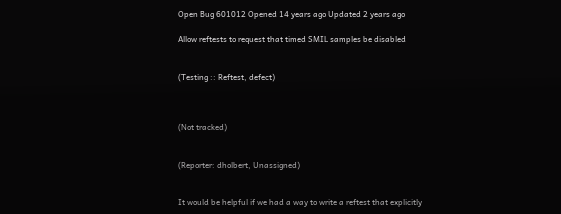Open Bug 601012 Opened 14 years ago Updated 2 years ago

Allow reftests to request that timed SMIL samples be disabled


(Testing :: Reftest, defect)



(Not tracked)


(Reporter: dholbert, Unassigned)


It would be helpful if we had a way to write a reftest that explicitly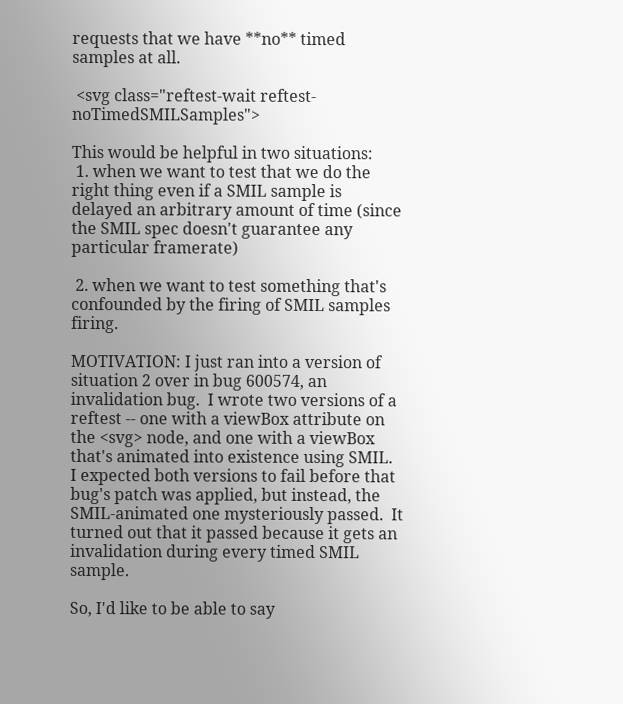requests that we have **no** timed samples at all.

 <svg class="reftest-wait reftest-noTimedSMILSamples">

This would be helpful in two situations:
 1. when we want to test that we do the right thing even if a SMIL sample is delayed an arbitrary amount of time (since the SMIL spec doesn't guarantee any particular framerate)

 2. when we want to test something that's confounded by the firing of SMIL samples firing.

MOTIVATION: I just ran into a version of situation 2 over in bug 600574, an invalidation bug.  I wrote two versions of a reftest -- one with a viewBox attribute on the <svg> node, and one with a viewBox that's animated into existence using SMIL.  I expected both versions to fail before that bug's patch was applied, but instead, the SMIL-animated one mysteriously passed.  It turned out that it passed because it gets an invalidation during every timed SMIL sample.

So, I'd like to be able to say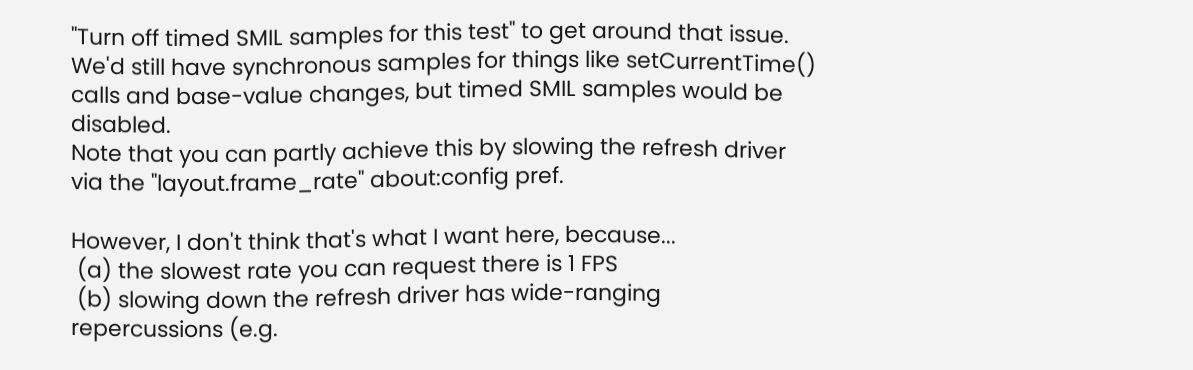"Turn off timed SMIL samples for this test" to get around that issue. We'd still have synchronous samples for things like setCurrentTime() calls and base-value changes, but timed SMIL samples would be disabled.
Note that you can partly achieve this by slowing the refresh driver via the "layout.frame_rate" about:config pref.

However, I don't think that's what I want here, because...
 (a) the slowest rate you can request there is 1 FPS
 (b) slowing down the refresh driver has wide-ranging repercussions (e.g.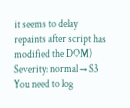it seems to delay repaints after script has modified the DOM)
Severity: normal → S3
You need to log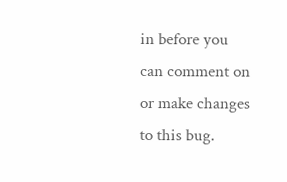in before you can comment on or make changes to this bug.